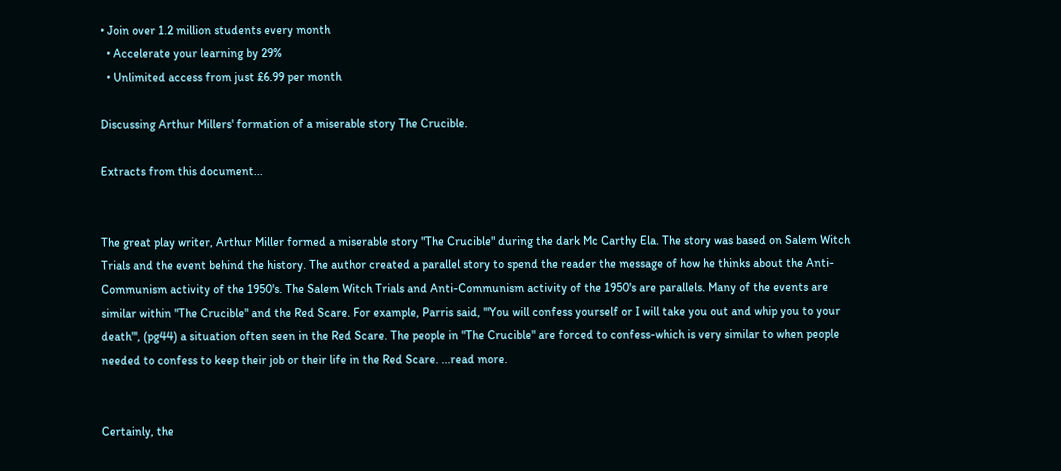• Join over 1.2 million students every month
  • Accelerate your learning by 29%
  • Unlimited access from just £6.99 per month

Discussing Arthur Millers' formation of a miserable story The Crucible.

Extracts from this document...


The great play writer, Arthur Miller formed a miserable story "The Crucible" during the dark Mc Carthy Ela. The story was based on Salem Witch Trials and the event behind the history. The author created a parallel story to spend the reader the message of how he thinks about the Anti-Communism activity of the 1950's. The Salem Witch Trials and Anti-Communism activity of the 1950's are parallels. Many of the events are similar within "The Crucible" and the Red Scare. For example, Parris said, '"You will confess yourself or I will take you out and whip you to your death"', (pg44) a situation often seen in the Red Scare. The people in "The Crucible" are forced to confess-which is very similar to when people needed to confess to keep their job or their life in the Red Scare. ...read more.


Certainly, the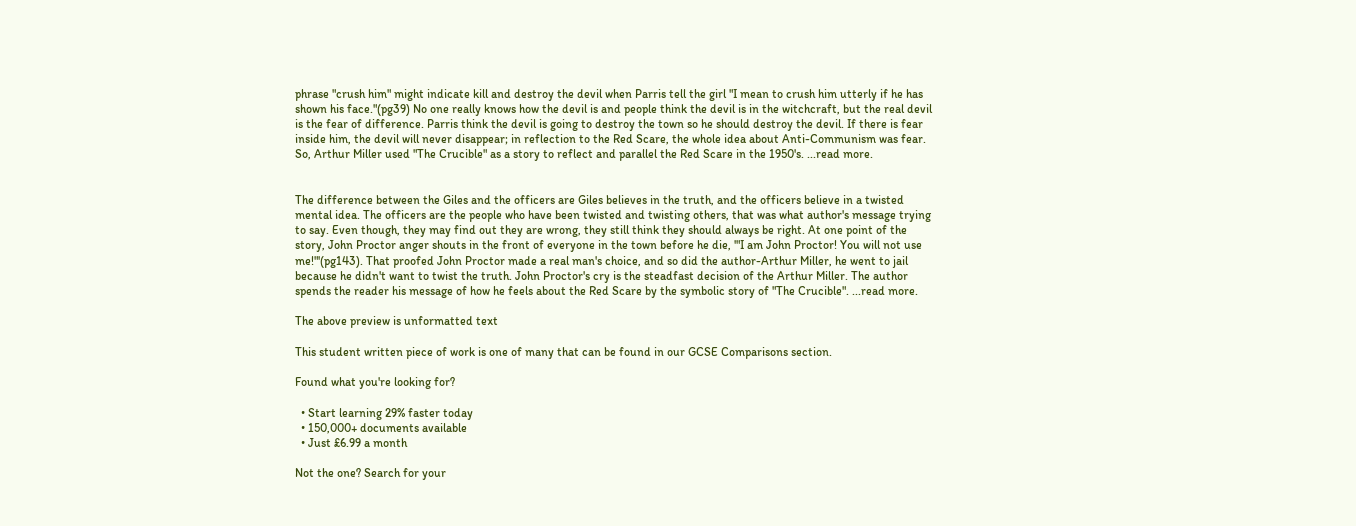phrase "crush him" might indicate kill and destroy the devil when Parris tell the girl "I mean to crush him utterly if he has shown his face."(pg39) No one really knows how the devil is and people think the devil is in the witchcraft, but the real devil is the fear of difference. Parris think the devil is going to destroy the town so he should destroy the devil. If there is fear inside him, the devil will never disappear; in reflection to the Red Scare, the whole idea about Anti-Communism was fear. So, Arthur Miller used "The Crucible" as a story to reflect and parallel the Red Scare in the 1950's. ...read more.


The difference between the Giles and the officers are Giles believes in the truth, and the officers believe in a twisted mental idea. The officers are the people who have been twisted and twisting others, that was what author's message trying to say. Even though, they may find out they are wrong, they still think they should always be right. At one point of the story, John Proctor anger shouts in the front of everyone in the town before he die, '"I am John Proctor! You will not use me!"'(pg143). That proofed John Proctor made a real man's choice, and so did the author-Arthur Miller, he went to jail because he didn't want to twist the truth. John Proctor's cry is the steadfast decision of the Arthur Miller. The author spends the reader his message of how he feels about the Red Scare by the symbolic story of "The Crucible". ...read more.

The above preview is unformatted text

This student written piece of work is one of many that can be found in our GCSE Comparisons section.

Found what you're looking for?

  • Start learning 29% faster today
  • 150,000+ documents available
  • Just £6.99 a month

Not the one? Search for your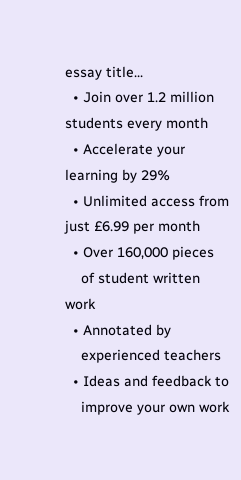essay title...
  • Join over 1.2 million students every month
  • Accelerate your learning by 29%
  • Unlimited access from just £6.99 per month
  • Over 160,000 pieces
    of student written work
  • Annotated by
    experienced teachers
  • Ideas and feedback to
    improve your own work